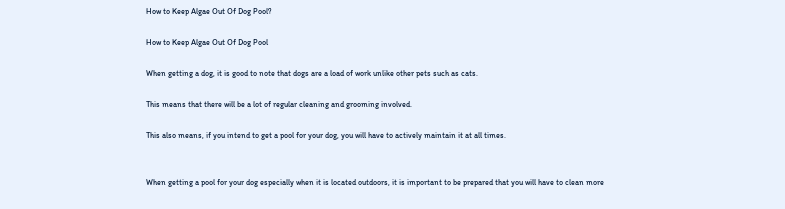How to Keep Algae Out Of Dog Pool?

How to Keep Algae Out Of Dog Pool

When getting a dog, it is good to note that dogs are a load of work unlike other pets such as cats.

This means that there will be a lot of regular cleaning and grooming involved.

This also means, if you intend to get a pool for your dog, you will have to actively maintain it at all times.


When getting a pool for your dog especially when it is located outdoors, it is important to be prepared that you will have to clean more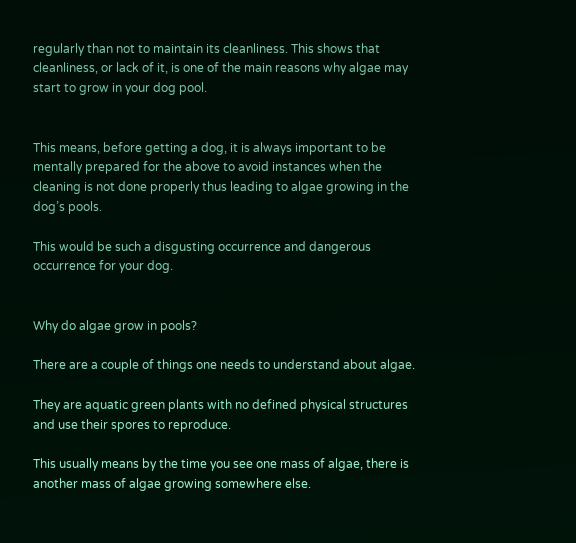regularly than not to maintain its cleanliness. This shows that cleanliness, or lack of it, is one of the main reasons why algae may start to grow in your dog pool.


This means, before getting a dog, it is always important to be mentally prepared for the above to avoid instances when the cleaning is not done properly thus leading to algae growing in the dog’s pools.

This would be such a disgusting occurrence and dangerous occurrence for your dog.


Why do algae grow in pools?

There are a couple of things one needs to understand about algae.

They are aquatic green plants with no defined physical structures and use their spores to reproduce.

This usually means by the time you see one mass of algae, there is another mass of algae growing somewhere else.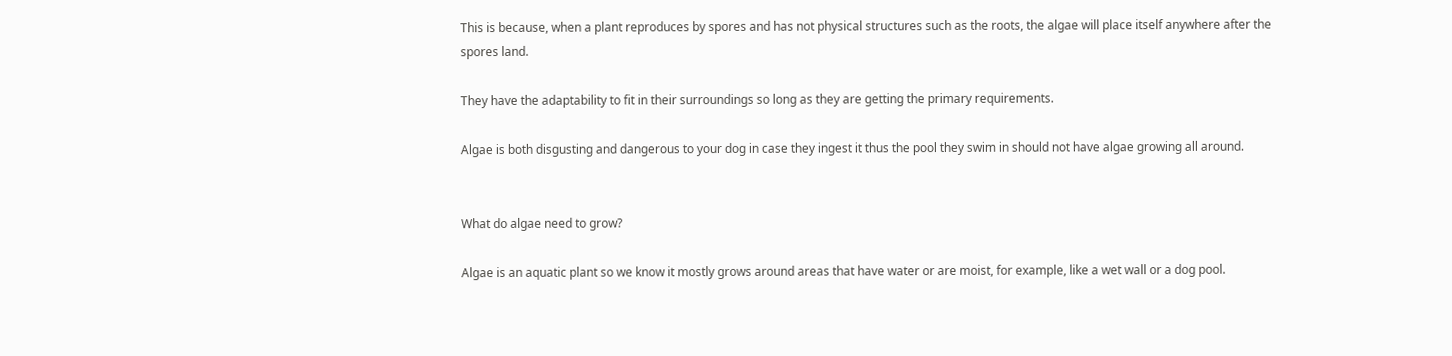This is because, when a plant reproduces by spores and has not physical structures such as the roots, the algae will place itself anywhere after the spores land.

They have the adaptability to fit in their surroundings so long as they are getting the primary requirements.

Algae is both disgusting and dangerous to your dog in case they ingest it thus the pool they swim in should not have algae growing all around.


What do algae need to grow?

Algae is an aquatic plant so we know it mostly grows around areas that have water or are moist, for example, like a wet wall or a dog pool.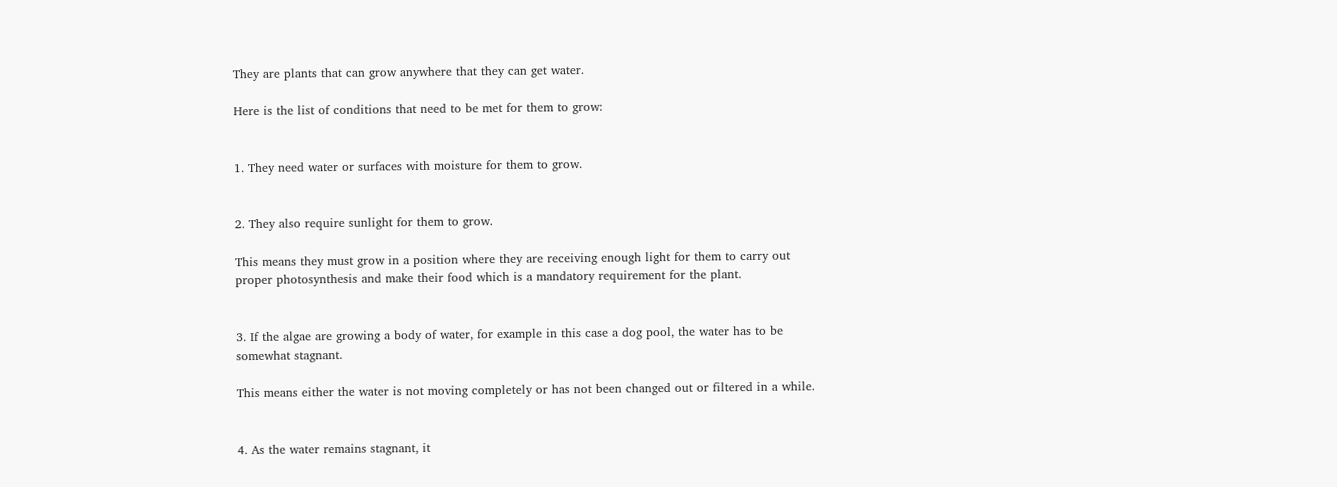They are plants that can grow anywhere that they can get water.

Here is the list of conditions that need to be met for them to grow:


1. They need water or surfaces with moisture for them to grow.


2. They also require sunlight for them to grow.

This means they must grow in a position where they are receiving enough light for them to carry out proper photosynthesis and make their food which is a mandatory requirement for the plant.


3. If the algae are growing a body of water, for example in this case a dog pool, the water has to be somewhat stagnant.

This means either the water is not moving completely or has not been changed out or filtered in a while.


4. As the water remains stagnant, it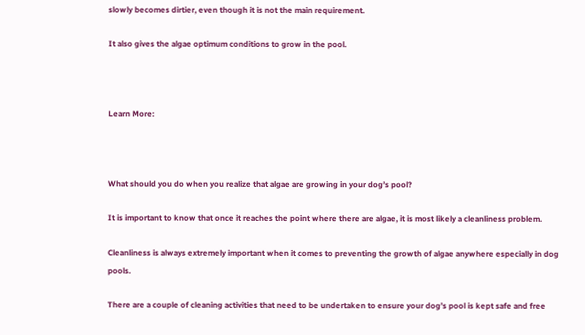slowly becomes dirtier, even though it is not the main requirement.

It also gives the algae optimum conditions to grow in the pool.



Learn More:



What should you do when you realize that algae are growing in your dog’s pool?

It is important to know that once it reaches the point where there are algae, it is most likely a cleanliness problem.

Cleanliness is always extremely important when it comes to preventing the growth of algae anywhere especially in dog pools.

There are a couple of cleaning activities that need to be undertaken to ensure your dog’s pool is kept safe and free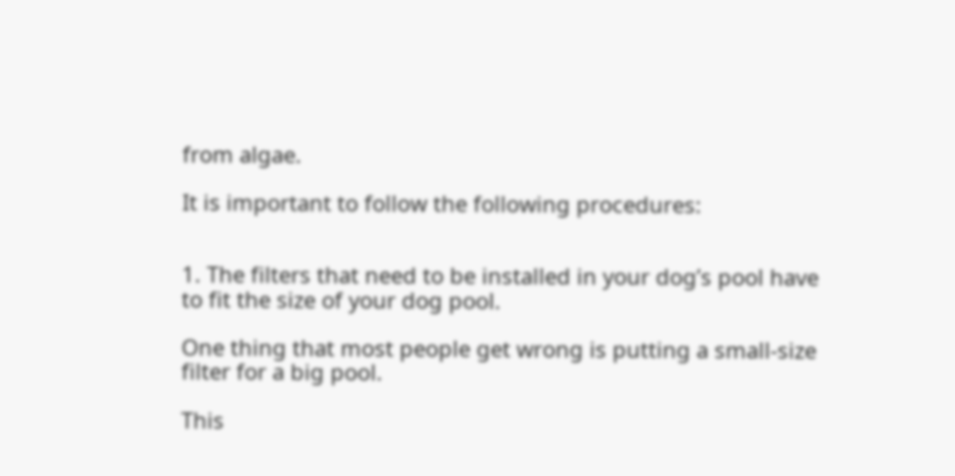from algae.

It is important to follow the following procedures:


1. The filters that need to be installed in your dog’s pool have to fit the size of your dog pool.

One thing that most people get wrong is putting a small-size filter for a big pool.

This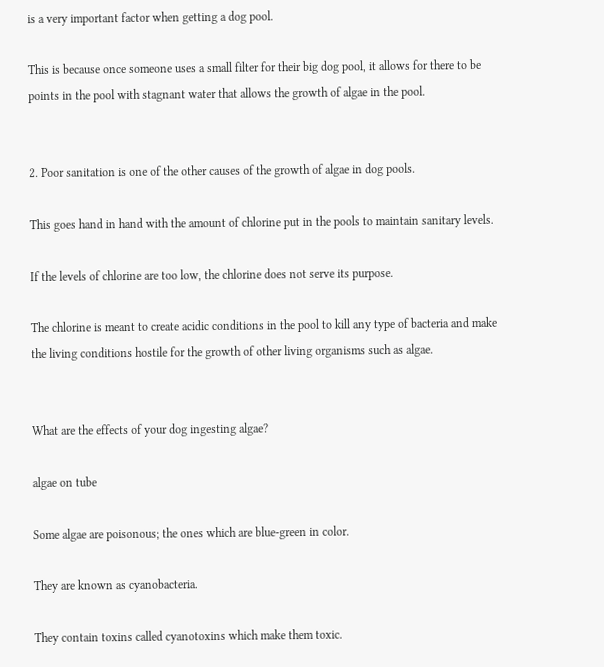is a very important factor when getting a dog pool.

This is because once someone uses a small filter for their big dog pool, it allows for there to be points in the pool with stagnant water that allows the growth of algae in the pool.


2. Poor sanitation is one of the other causes of the growth of algae in dog pools.

This goes hand in hand with the amount of chlorine put in the pools to maintain sanitary levels.

If the levels of chlorine are too low, the chlorine does not serve its purpose.

The chlorine is meant to create acidic conditions in the pool to kill any type of bacteria and make the living conditions hostile for the growth of other living organisms such as algae.


What are the effects of your dog ingesting algae?

algae on tube

Some algae are poisonous; the ones which are blue-green in color.

They are known as cyanobacteria.

They contain toxins called cyanotoxins which make them toxic.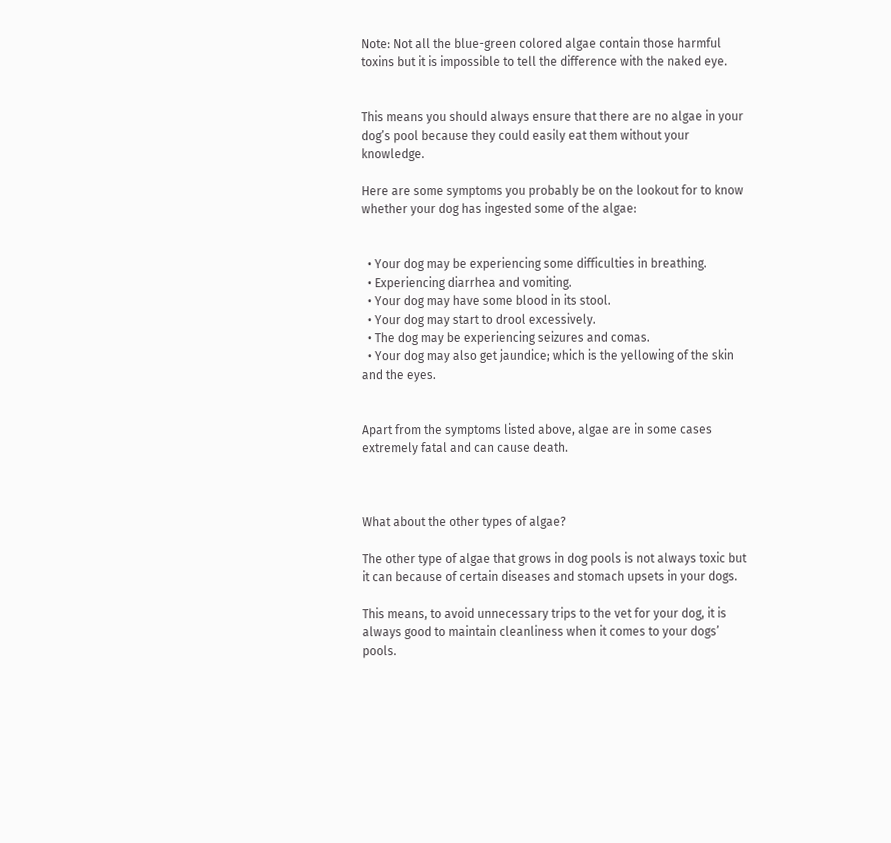Note: Not all the blue-green colored algae contain those harmful toxins but it is impossible to tell the difference with the naked eye.


This means you should always ensure that there are no algae in your dog’s pool because they could easily eat them without your knowledge.

Here are some symptoms you probably be on the lookout for to know whether your dog has ingested some of the algae:


  • Your dog may be experiencing some difficulties in breathing.
  • Experiencing diarrhea and vomiting.
  • Your dog may have some blood in its stool.
  • Your dog may start to drool excessively.
  • The dog may be experiencing seizures and comas.
  • Your dog may also get jaundice; which is the yellowing of the skin and the eyes.


Apart from the symptoms listed above, algae are in some cases extremely fatal and can cause death.



What about the other types of algae?

The other type of algae that grows in dog pools is not always toxic but it can because of certain diseases and stomach upsets in your dogs.

This means, to avoid unnecessary trips to the vet for your dog, it is always good to maintain cleanliness when it comes to your dogs’ pools.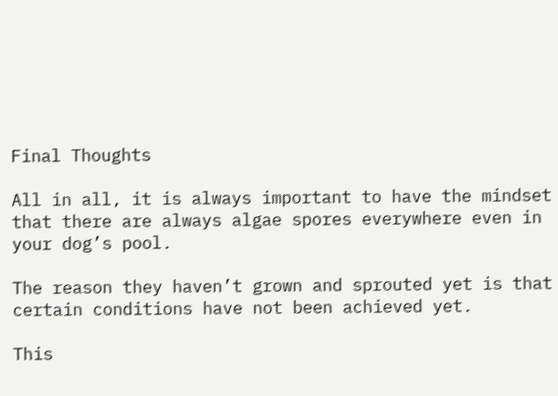Final Thoughts

All in all, it is always important to have the mindset that there are always algae spores everywhere even in your dog’s pool.

The reason they haven’t grown and sprouted yet is that certain conditions have not been achieved yet.

This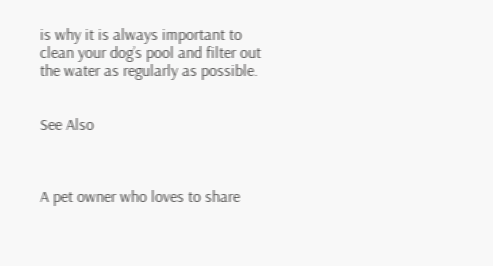is why it is always important to clean your dog’s pool and filter out the water as regularly as possible.


See Also



A pet owner who loves to share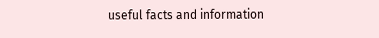useful facts and information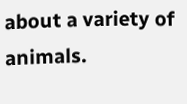about a variety of animals.